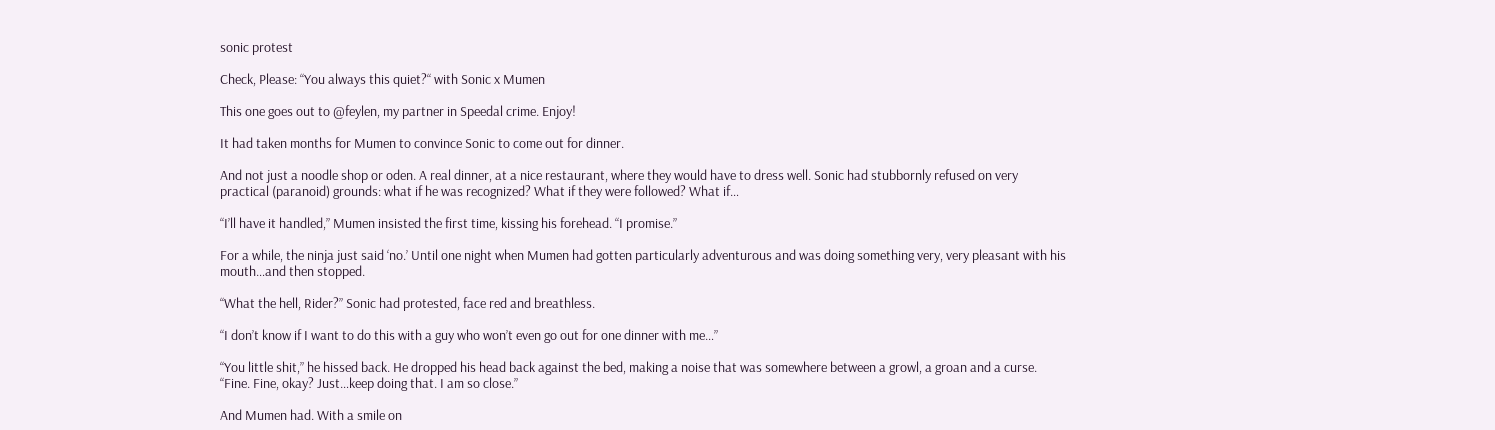sonic protest

Check, Please: “You always this quiet?“ with Sonic x Mumen

This one goes out to @feylen, my partner in Speedal crime. Enjoy!

It had taken months for Mumen to convince Sonic to come out for dinner.

And not just a noodle shop or oden. A real dinner, at a nice restaurant, where they would have to dress well. Sonic had stubbornly refused on very practical (paranoid) grounds: what if he was recognized? What if they were followed? What if…

“I’ll have it handled,” Mumen insisted the first time, kissing his forehead. “I promise.”

For a while, the ninja just said ‘no.’ Until one night when Mumen had gotten particularly adventurous and was doing something very, very pleasant with his mouth…and then stopped.

“What the hell, Rider?” Sonic had protested, face red and breathless.

“I don’t know if I want to do this with a guy who won’t even go out for one dinner with me…”

“You little shit,” he hissed back. He dropped his head back against the bed, making a noise that was somewhere between a growl, a groan and a curse. “Fine. Fine, okay? Just…keep doing that. I am so close.”

And Mumen had. With a smile on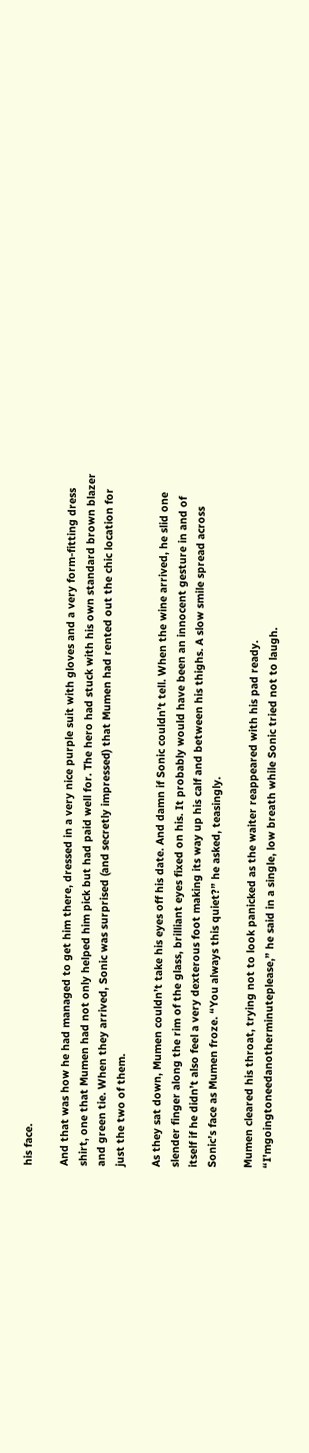his face.

And that was how he had managed to get him there, dressed in a very nice purple suit with gloves and a very form-fitting dress shirt, one that Mumen had not only helped him pick but had paid well for. The hero had stuck with his own standard brown blazer and green tie. When they arrived, Sonic was surprised (and secretly impressed) that Mumen had rented out the chic location for just the two of them.

As they sat down, Mumen couldn’t take his eyes off his date. And damn if Sonic couldn’t tell. When the wine arrived, he slid one slender finger along the rim of the glass, brilliant eyes fixed on his. It probably would have been an innocent gesture in and of itself if he didn’t also feel a very dexterous foot making its way up his calf and between his thighs. A slow smile spread across Sonic’s face as Mumen froze. “You always this quiet?” he asked, teasingly.

Mumen cleared his throat, trying not to look panicked as the waiter reappeared with his pad ready. “I'mgoingtoneedanotherminuteplease,” he said in a single, low breath while Sonic tried not to laugh.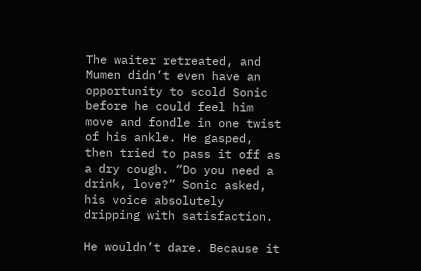The waiter retreated, and Mumen didn’t even have an opportunity to scold Sonic before he could feel him move and fondle in one twist of his ankle. He gasped, then tried to pass it off as a dry cough. “Do you need a drink, love?” Sonic asked, his voice absolutely dripping with satisfaction.

He wouldn’t dare. Because it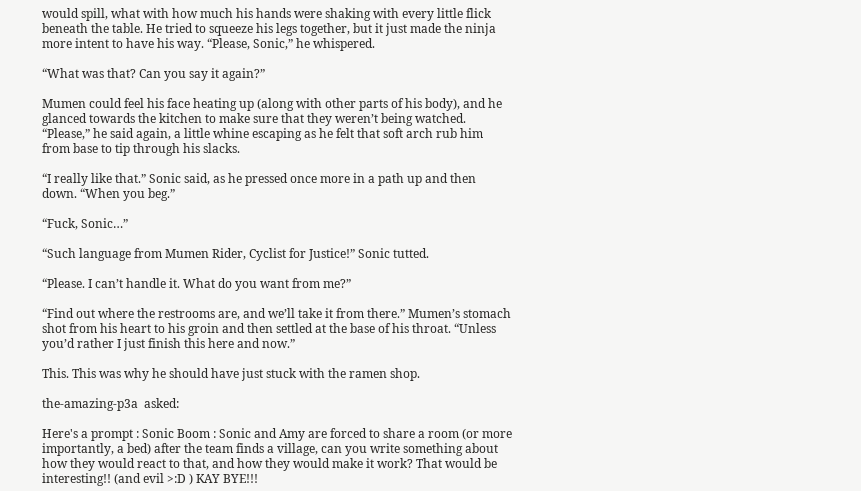would spill, what with how much his hands were shaking with every little flick beneath the table. He tried to squeeze his legs together, but it just made the ninja more intent to have his way. “Please, Sonic,” he whispered.

“What was that? Can you say it again?”

Mumen could feel his face heating up (along with other parts of his body), and he glanced towards the kitchen to make sure that they weren’t being watched. “Please,” he said again, a little whine escaping as he felt that soft arch rub him from base to tip through his slacks.

“I really like that.” Sonic said, as he pressed once more in a path up and then down. “When you beg.”

“Fuck, Sonic…”

“Such language from Mumen Rider, Cyclist for Justice!” Sonic tutted.

“Please. I can’t handle it. What do you want from me?”

“Find out where the restrooms are, and we’ll take it from there.” Mumen’s stomach shot from his heart to his groin and then settled at the base of his throat. “Unless you’d rather I just finish this here and now.”

This. This was why he should have just stuck with the ramen shop.

the-amazing-p3a  asked:

Here's a prompt : Sonic Boom : Sonic and Amy are forced to share a room (or more importantly, a bed) after the team finds a village, can you write something about how they would react to that, and how they would make it work? That would be interesting!! (and evil >:D ) KAY BYE!!!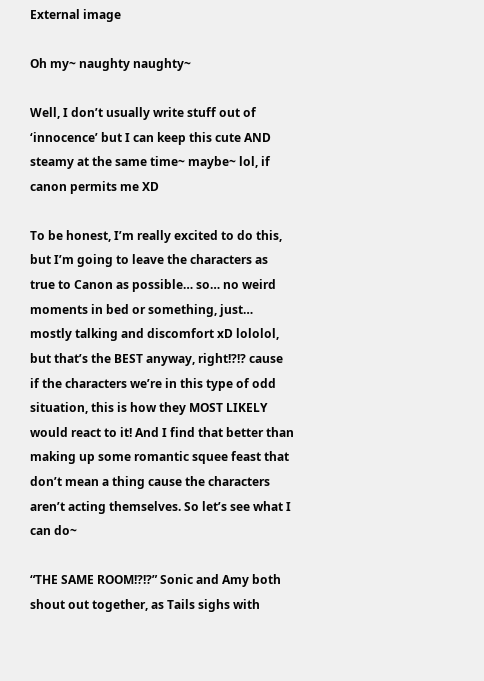External image

Oh my~ naughty naughty~

Well, I don’t usually write stuff out of ‘innocence’ but I can keep this cute AND steamy at the same time~ maybe~ lol, if canon permits me XD

To be honest, I’m really excited to do this, but I’m going to leave the characters as true to Canon as possible… so… no weird moments in bed or something, just… mostly talking and discomfort xD lololol, but that’s the BEST anyway, right!?!? cause if the characters we’re in this type of odd situation, this is how they MOST LIKELY would react to it! And I find that better than making up some romantic squee feast that don’t mean a thing cause the characters aren’t acting themselves. So let’s see what I can do~

“THE SAME ROOM!?!?” Sonic and Amy both shout out together, as Tails sighs with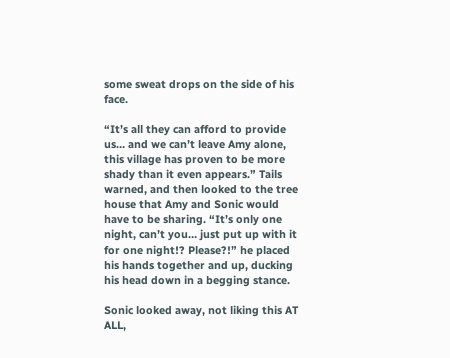some sweat drops on the side of his face.

“It’s all they can afford to provide us… and we can’t leave Amy alone, this village has proven to be more shady than it even appears.” Tails warned, and then looked to the tree house that Amy and Sonic would have to be sharing. “It’s only one night, can’t you… just put up with it for one night!? Please?!” he placed his hands together and up, ducking his head down in a begging stance.

Sonic looked away, not liking this AT ALL,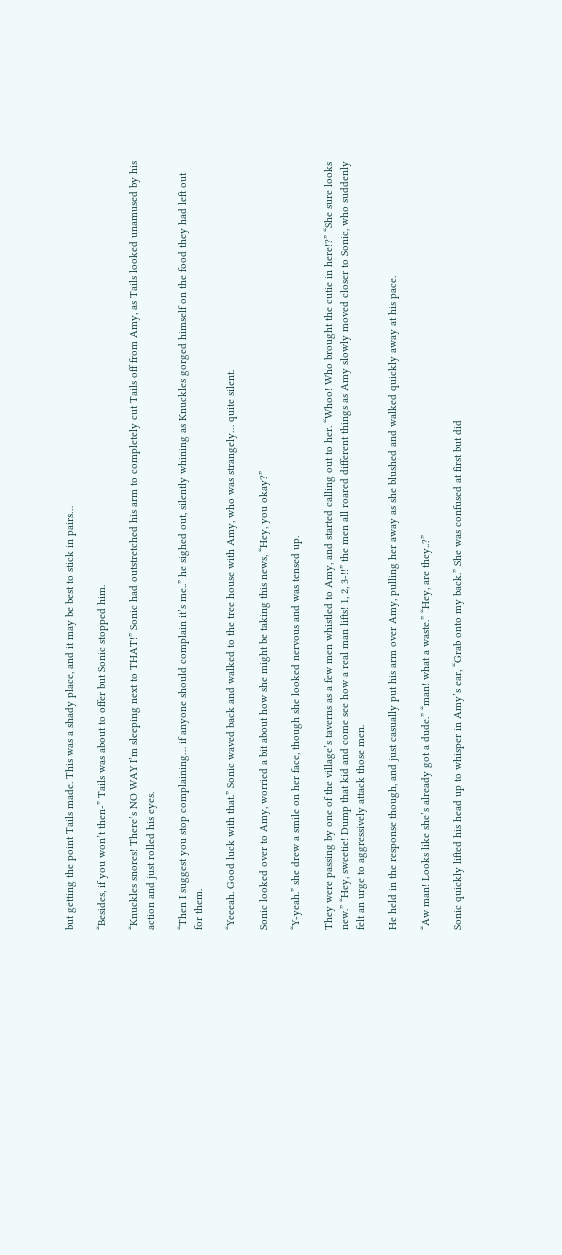but getting the point Tails made. This was a shady place, and it may be best to stick in pairs…

“Besides, if you won’t then-” Tails was about to offer but Sonic stopped him.

“Knuckles snores! There’s NO WAY I’m sleeping next to THAT!” Sonic had outstretched his arm to completely cut Tails off from Amy, as Tails looked unamused by his action and just rolled his eyes.

“Then I suggest you stop complaining… if anyone should complain it’s me..” he sighed out, silently whining as Knuckles gorged himself on the food they had left out for them.

“Yeeeah. Good luck with that.” Sonic waved back and walked to the tree house with Amy, who was strangely… quite silent.

Sonic looked over to Amy, worried a bit about how she might be taking this news, “Hey, you okay?”

“Y-yeah.” she drew a smile on her face, though she looked nervous and was tensed up.

They were passing by one of the village’s taverns as a few men whistled to Amy, and started calling out to her. “Whoo! Who brought the cutie in here!?” “She sure looks new.” “Hey, sweetie! Dump that kid and come see how a real man lifts! 1, 2, 3-!!” the men all roared different things as Amy slowly moved closer to Sonic, who suddenly felt an urge to aggressively attack those men.

He held in the response though, and just casually put his arm over Amy, pulling her away as she blushed and walked quickly away at his pace.

“Aw man! Looks like she’s already got a dude.” “man! what a waste.” “Hey, are they..?”

Sonic quickly lifted his head up to whisper in Amy’s ear, “Grab onto my back.” She was confused at first but did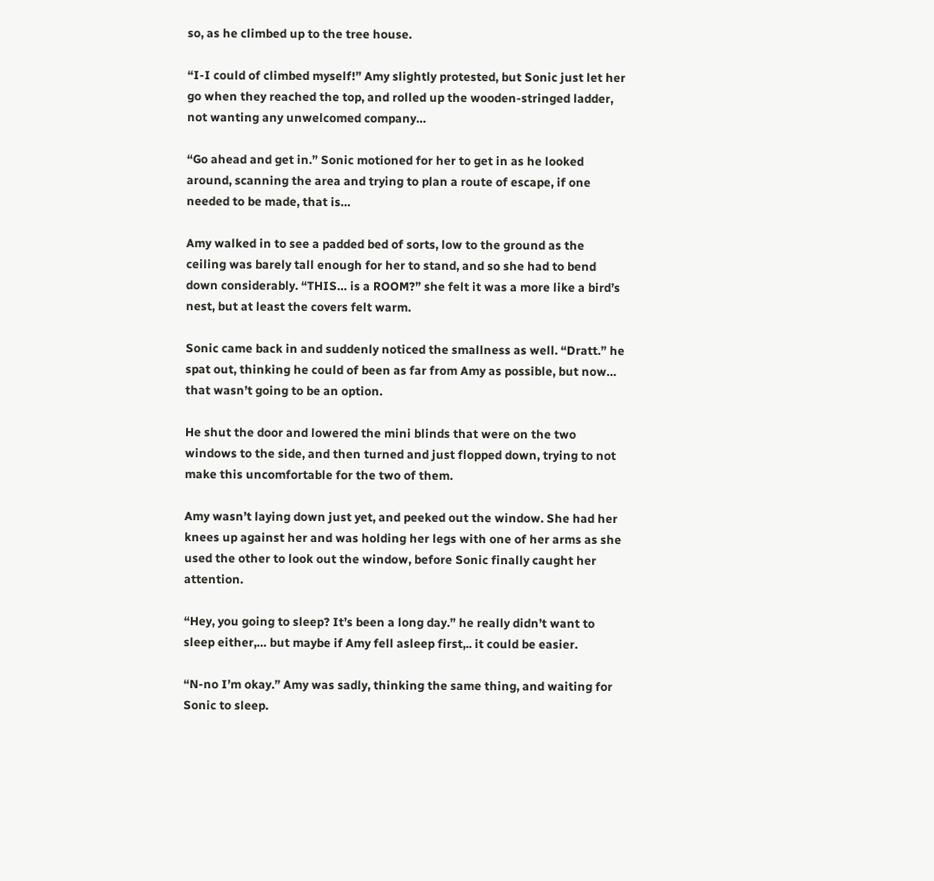so, as he climbed up to the tree house.

“I-I could of climbed myself!” Amy slightly protested, but Sonic just let her go when they reached the top, and rolled up the wooden-stringed ladder, not wanting any unwelcomed company…

“Go ahead and get in.” Sonic motioned for her to get in as he looked around, scanning the area and trying to plan a route of escape, if one needed to be made, that is…

Amy walked in to see a padded bed of sorts, low to the ground as the ceiling was barely tall enough for her to stand, and so she had to bend down considerably. “THIS… is a ROOM?” she felt it was a more like a bird’s nest, but at least the covers felt warm.

Sonic came back in and suddenly noticed the smallness as well. “Dratt.” he spat out, thinking he could of been as far from Amy as possible, but now… that wasn’t going to be an option.

He shut the door and lowered the mini blinds that were on the two windows to the side, and then turned and just flopped down, trying to not make this uncomfortable for the two of them.

Amy wasn’t laying down just yet, and peeked out the window. She had her knees up against her and was holding her legs with one of her arms as she used the other to look out the window, before Sonic finally caught her attention.

“Hey, you going to sleep? It’s been a long day.” he really didn’t want to sleep either,… but maybe if Amy fell asleep first,.. it could be easier.

“N-no I’m okay.” Amy was sadly, thinking the same thing, and waiting for Sonic to sleep.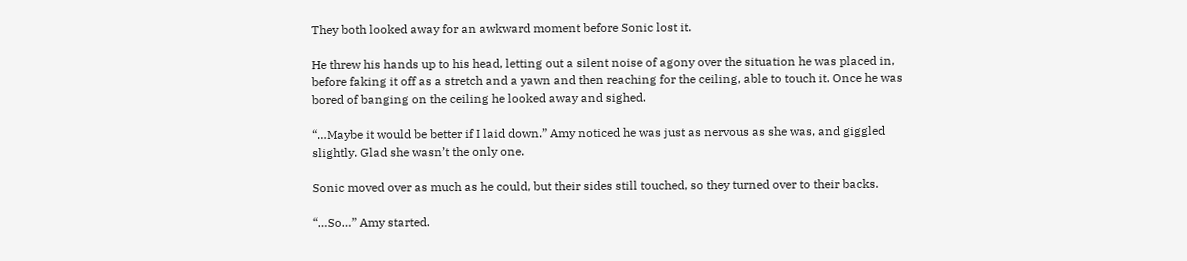They both looked away for an awkward moment before Sonic lost it.

He threw his hands up to his head, letting out a silent noise of agony over the situation he was placed in, before faking it off as a stretch and a yawn and then reaching for the ceiling, able to touch it. Once he was bored of banging on the ceiling he looked away and sighed.

“…Maybe it would be better if I laid down.” Amy noticed he was just as nervous as she was, and giggled slightly. Glad she wasn’t the only one.

Sonic moved over as much as he could, but their sides still touched, so they turned over to their backs.

“…So…” Amy started.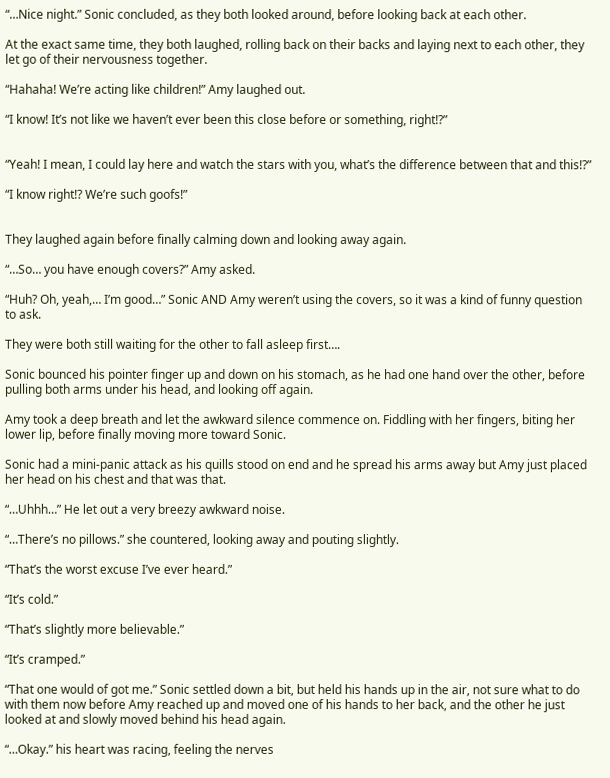“…Nice night.” Sonic concluded, as they both looked around, before looking back at each other.

At the exact same time, they both laughed, rolling back on their backs and laying next to each other, they let go of their nervousness together.

“Hahaha! We’re acting like children!” Amy laughed out.

“I know! It’s not like we haven’t ever been this close before or something, right!?”


“Yeah! I mean, I could lay here and watch the stars with you, what’s the difference between that and this!?”

“I know right!? We’re such goofs!”


They laughed again before finally calming down and looking away again.

“…So… you have enough covers?” Amy asked.

“Huh? Oh, yeah,… I’m good…” Sonic AND Amy weren’t using the covers, so it was a kind of funny question to ask.

They were both still waiting for the other to fall asleep first….

Sonic bounced his pointer finger up and down on his stomach, as he had one hand over the other, before pulling both arms under his head, and looking off again.

Amy took a deep breath and let the awkward silence commence on. Fiddling with her fingers, biting her lower lip, before finally moving more toward Sonic.

Sonic had a mini-panic attack as his quills stood on end and he spread his arms away but Amy just placed her head on his chest and that was that.

“…Uhhh…” He let out a very breezy awkward noise.

“…There’s no pillows.” she countered, looking away and pouting slightly.

“That’s the worst excuse I’ve ever heard.”

“It’s cold.”

“That’s slightly more believable.”

“It’s cramped.”

“That one would of got me.” Sonic settled down a bit, but held his hands up in the air, not sure what to do with them now before Amy reached up and moved one of his hands to her back, and the other he just looked at and slowly moved behind his head again.

“…Okay.” his heart was racing, feeling the nerves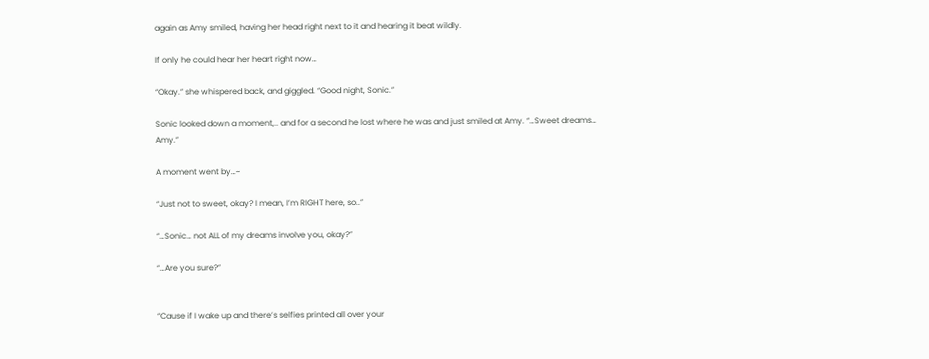again as Amy smiled, having her head right next to it and hearing it beat wildly.

If only he could hear her heart right now…

“Okay.” she whispered back, and giggled. “Good night, Sonic.”

Sonic looked down a moment,.. and for a second he lost where he was and just smiled at Amy. “…Sweet dreams… Amy.”

A moment went by…~

“Just not to sweet, okay? I mean, I’m RIGHT here, so..”

“…Sonic… not ALL of my dreams involve you, okay?”

“…Are you sure?”


“Cause if I wake up and there’s selfies printed all over your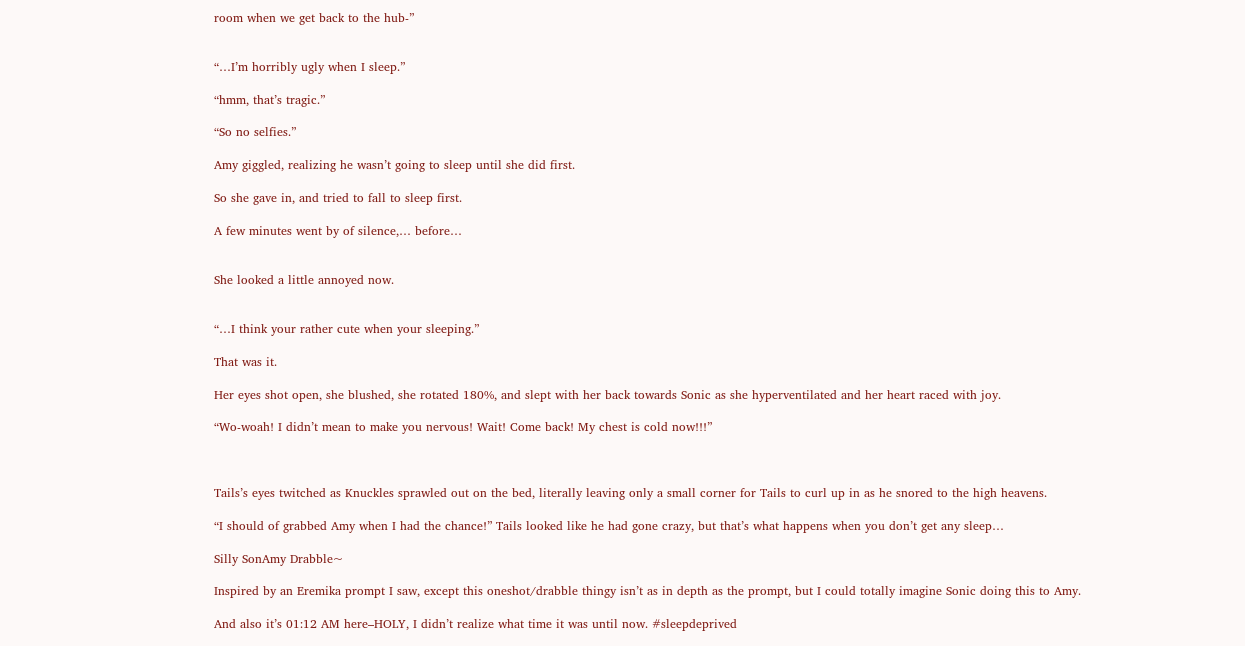room when we get back to the hub-”


“…I’m horribly ugly when I sleep.”

“hmm, that’s tragic.”

“So no selfies.”

Amy giggled, realizing he wasn’t going to sleep until she did first.

So she gave in, and tried to fall to sleep first.

A few minutes went by of silence,… before…


She looked a little annoyed now.


“…I think your rather cute when your sleeping.”

That was it.

Her eyes shot open, she blushed, she rotated 180%, and slept with her back towards Sonic as she hyperventilated and her heart raced with joy.

“Wo-woah! I didn’t mean to make you nervous! Wait! Come back! My chest is cold now!!!”



Tails’s eyes twitched as Knuckles sprawled out on the bed, literally leaving only a small corner for Tails to curl up in as he snored to the high heavens.

“I should of grabbed Amy when I had the chance!” Tails looked like he had gone crazy, but that’s what happens when you don’t get any sleep…

Silly SonAmy Drabble~

Inspired by an Eremika prompt I saw, except this oneshot/drabble thingy isn’t as in depth as the prompt, but I could totally imagine Sonic doing this to Amy.

And also it’s 01:12 AM here–HOLY, I didn’t realize what time it was until now. #sleepdeprived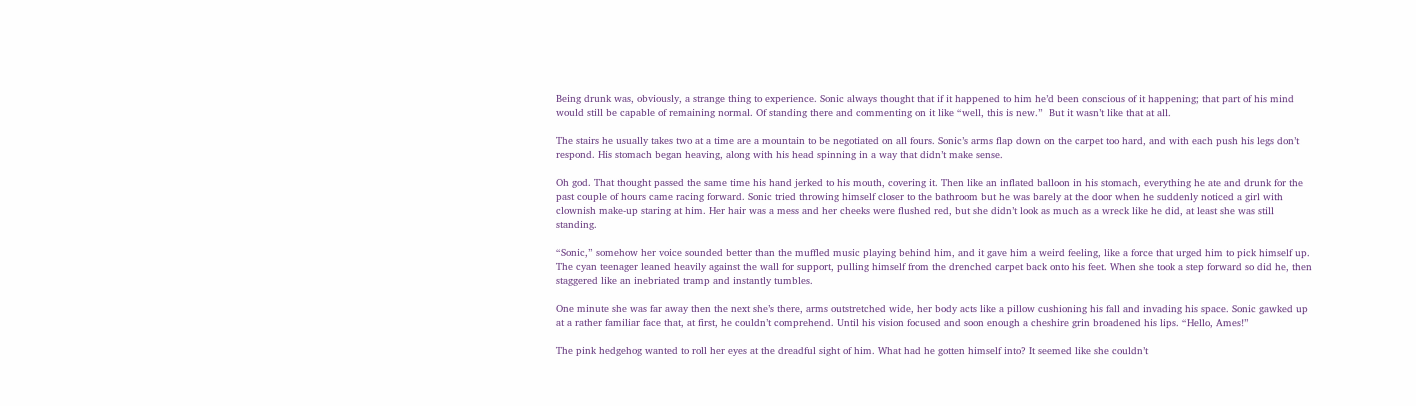Being drunk was, obviously, a strange thing to experience. Sonic always thought that if it happened to him he’d been conscious of it happening; that part of his mind would still be capable of remaining normal. Of standing there and commenting on it like “well, this is new.”  But it wasn’t like that at all.

The stairs he usually takes two at a time are a mountain to be negotiated on all fours. Sonic’s arms flap down on the carpet too hard, and with each push his legs don’t respond. His stomach began heaving, along with his head spinning in a way that didn’t make sense.

Oh god. That thought passed the same time his hand jerked to his mouth, covering it. Then like an inflated balloon in his stomach, everything he ate and drunk for the past couple of hours came racing forward. Sonic tried throwing himself closer to the bathroom but he was barely at the door when he suddenly noticed a girl with clownish make-up staring at him. Her hair was a mess and her cheeks were flushed red, but she didn’t look as much as a wreck like he did, at least she was still standing.

“Sonic,” somehow her voice sounded better than the muffled music playing behind him, and it gave him a weird feeling, like a force that urged him to pick himself up. The cyan teenager leaned heavily against the wall for support, pulling himself from the drenched carpet back onto his feet. When she took a step forward so did he, then staggered like an inebriated tramp and instantly tumbles.

One minute she was far away then the next she’s there, arms outstretched wide, her body acts like a pillow cushioning his fall and invading his space. Sonic gawked up at a rather familiar face that, at first, he couldn’t comprehend. Until his vision focused and soon enough a cheshire grin broadened his lips. “Hello, Ames!”

The pink hedgehog wanted to roll her eyes at the dreadful sight of him. What had he gotten himself into? It seemed like she couldn’t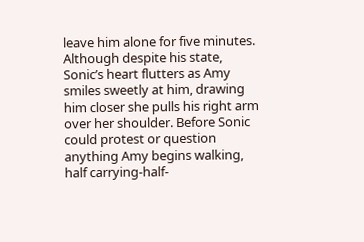leave him alone for five minutes. Although despite his state, Sonic’s heart flutters as Amy smiles sweetly at him, drawing him closer she pulls his right arm over her shoulder. Before Sonic could protest or question anything Amy begins walking, half carrying-half-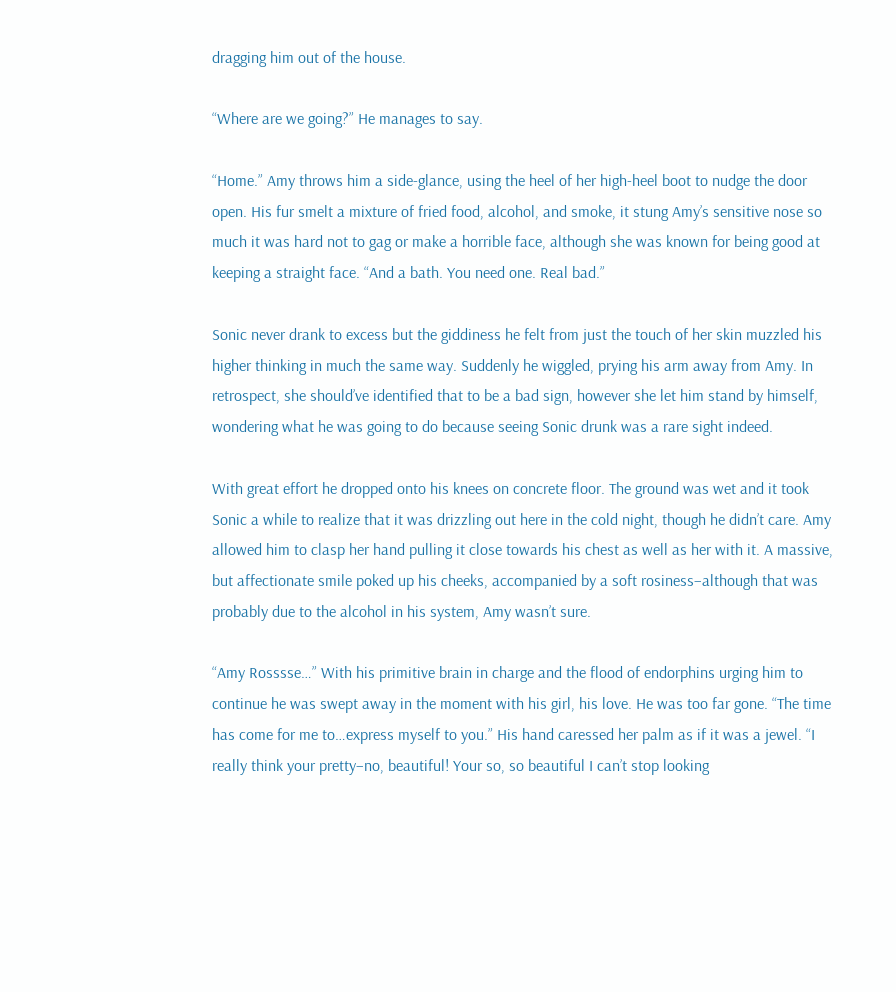dragging him out of the house.

“Where are we going?” He manages to say.

“Home.” Amy throws him a side-glance, using the heel of her high-heel boot to nudge the door open. His fur smelt a mixture of fried food, alcohol, and smoke, it stung Amy’s sensitive nose so much it was hard not to gag or make a horrible face, although she was known for being good at keeping a straight face. “And a bath. You need one. Real bad.”

Sonic never drank to excess but the giddiness he felt from just the touch of her skin muzzled his higher thinking in much the same way. Suddenly he wiggled, prying his arm away from Amy. In retrospect, she should’ve identified that to be a bad sign, however she let him stand by himself, wondering what he was going to do because seeing Sonic drunk was a rare sight indeed.

With great effort he dropped onto his knees on concrete floor. The ground was wet and it took Sonic a while to realize that it was drizzling out here in the cold night, though he didn’t care. Amy allowed him to clasp her hand pulling it close towards his chest as well as her with it. A massive, but affectionate smile poked up his cheeks, accompanied by a soft rosiness–although that was probably due to the alcohol in his system, Amy wasn’t sure.

“Amy Rosssse…” With his primitive brain in charge and the flood of endorphins urging him to continue he was swept away in the moment with his girl, his love. He was too far gone. “The time has come for me to…express myself to you.” His hand caressed her palm as if it was a jewel. “I really think your pretty–no, beautiful! Your so, so beautiful I can’t stop looking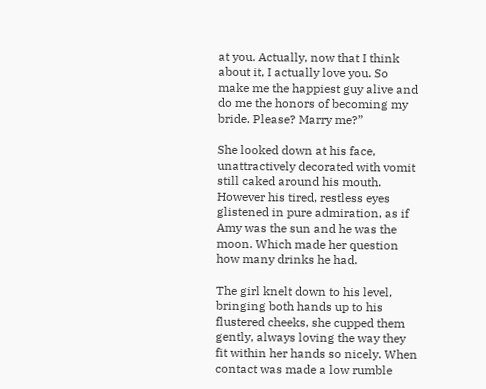at you. Actually, now that I think about it, I actually love you. So make me the happiest guy alive and do me the honors of becoming my bride. Please? Marry me?”

She looked down at his face, unattractively decorated with vomit still caked around his mouth. However his tired, restless eyes glistened in pure admiration, as if Amy was the sun and he was the moon. Which made her question how many drinks he had.

The girl knelt down to his level, bringing both hands up to his flustered cheeks, she cupped them gently, always loving the way they fit within her hands so nicely. When contact was made a low rumble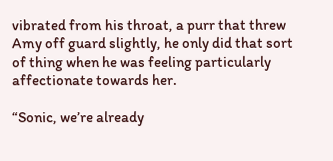vibrated from his throat, a purr that threw Amy off guard slightly, he only did that sort of thing when he was feeling particularly affectionate towards her.

“Sonic, we’re already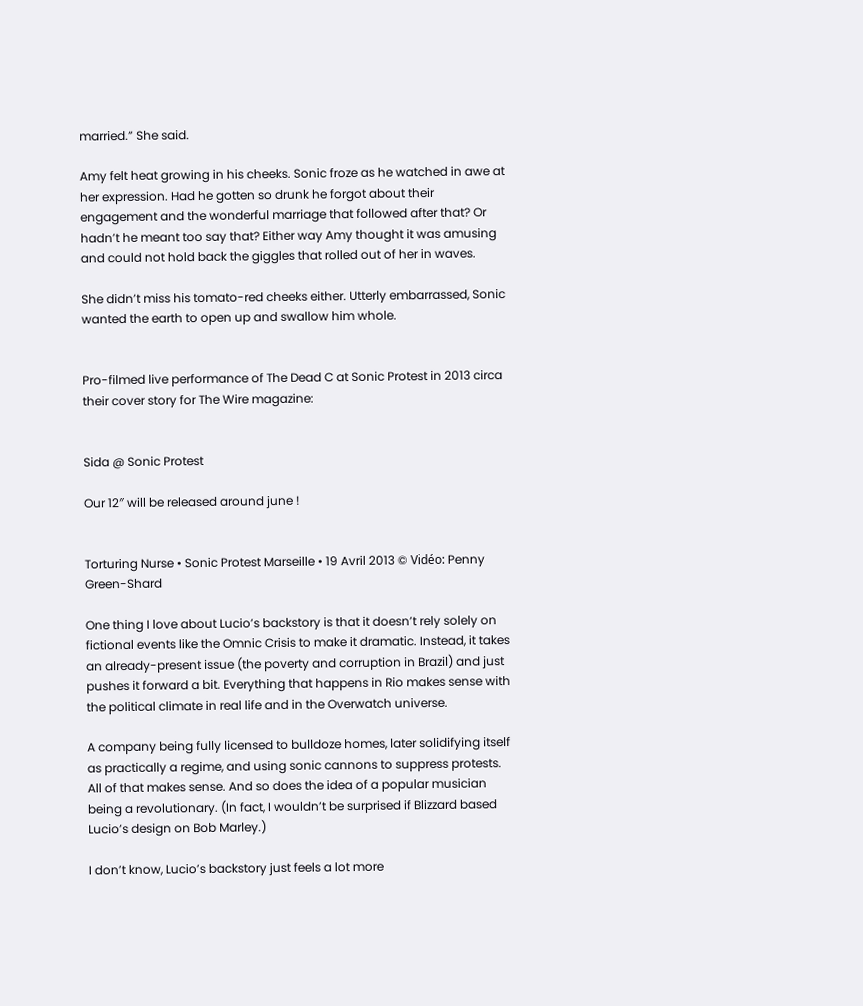married.” She said.

Amy felt heat growing in his cheeks. Sonic froze as he watched in awe at her expression. Had he gotten so drunk he forgot about their engagement and the wonderful marriage that followed after that? Or hadn’t he meant too say that? Either way Amy thought it was amusing and could not hold back the giggles that rolled out of her in waves.

She didn’t miss his tomato-red cheeks either. Utterly embarrassed, Sonic wanted the earth to open up and swallow him whole.


Pro-filmed live performance of The Dead C at Sonic Protest in 2013 circa their cover story for The Wire magazine:


Sida @ Sonic Protest

Our 12″ will be released around june !


Torturing Nurse • Sonic Protest Marseille • 19 Avril 2013 © Vidéo: Penny Green-Shard

One thing I love about Lucio’s backstory is that it doesn’t rely solely on fictional events like the Omnic Crisis to make it dramatic. Instead, it takes an already-present issue (the poverty and corruption in Brazil) and just pushes it forward a bit. Everything that happens in Rio makes sense with the political climate in real life and in the Overwatch universe.

A company being fully licensed to bulldoze homes, later solidifying itself as practically a regime, and using sonic cannons to suppress protests. All of that makes sense. And so does the idea of a popular musician being a revolutionary. (In fact, I wouldn’t be surprised if Blizzard based Lucio’s design on Bob Marley.)

I don’t know, Lucio’s backstory just feels a lot more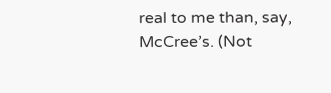real to me than, say, McCree’s. (Not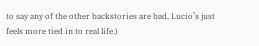to say any of the other backstories are bad, Lucio’s just feels more tied in to real life.)